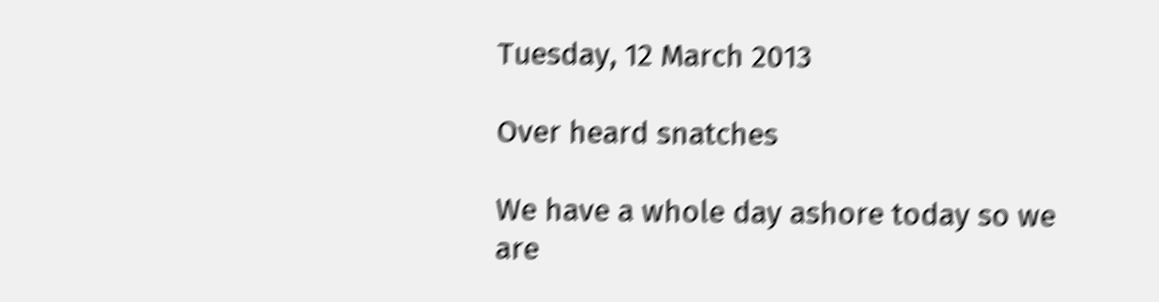Tuesday, 12 March 2013

Over heard snatches

We have a whole day ashore today so we are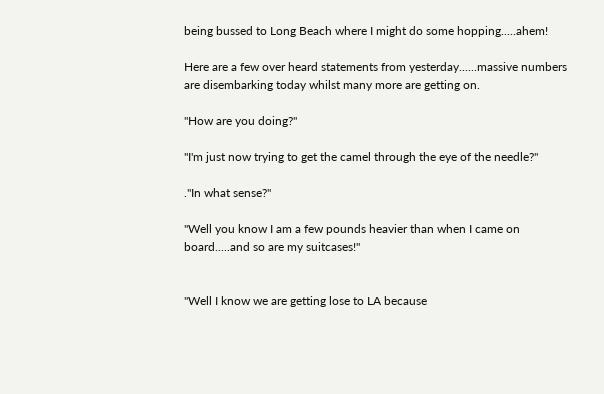being bussed to Long Beach where I might do some hopping.....ahem!

Here are a few over heard statements from yesterday......massive numbers are disembarking today whilst many more are getting on.

"How are you doing?"

"I'm just now trying to get the camel through the eye of the needle?"

."In what sense?"

"Well you know I am a few pounds heavier than when I came on board.....and so are my suitcases!"


"Well I know we are getting lose to LA because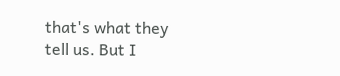that's what they tell us. But I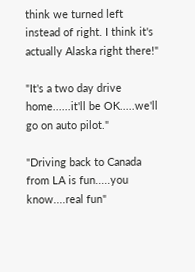think we turned left instead of right. I think it's actually Alaska right there!"

"It's a two day drive home......it'll be OK.....we'll go on auto pilot."

"Driving back to Canada from LA is fun.....you know....real fun"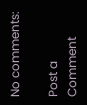No comments:

Post a Comment